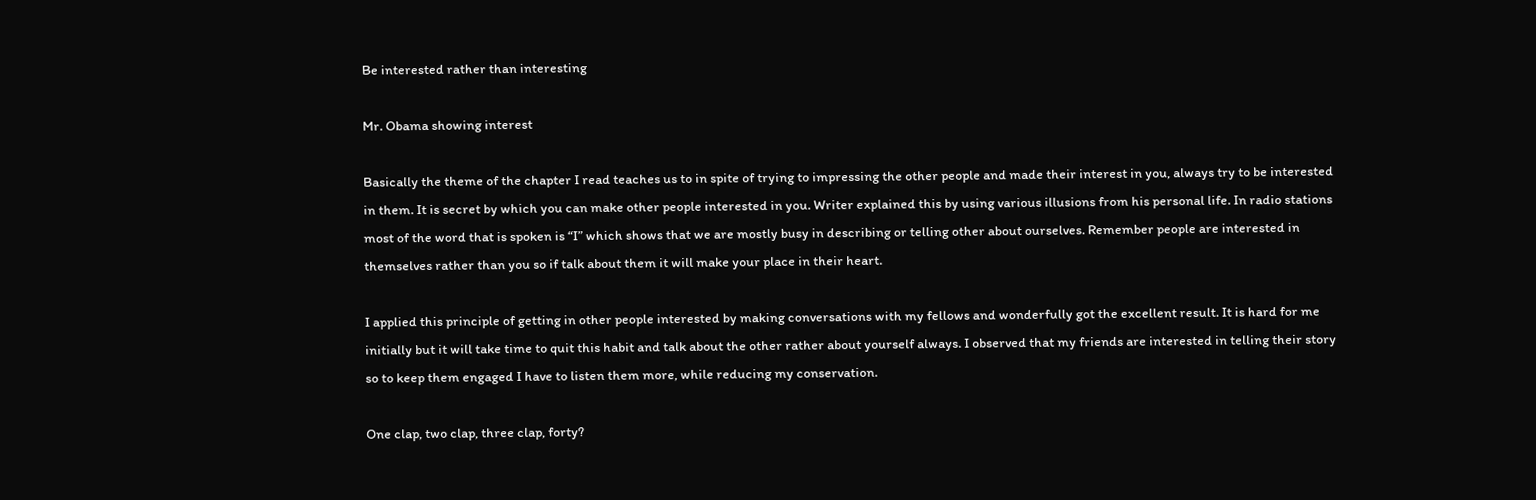Be interested rather than interesting

Mr. Obama showing interest

Basically the theme of the chapter I read teaches us to in spite of trying to impressing the other people and made their interest in you, always try to be interested in them. It is secret by which you can make other people interested in you. Writer explained this by using various illusions from his personal life. In radio stations most of the word that is spoken is “I” which shows that we are mostly busy in describing or telling other about ourselves. Remember people are interested in themselves rather than you so if talk about them it will make your place in their heart.

I applied this principle of getting in other people interested by making conversations with my fellows and wonderfully got the excellent result. It is hard for me initially but it will take time to quit this habit and talk about the other rather about yourself always. I observed that my friends are interested in telling their story so to keep them engaged I have to listen them more, while reducing my conservation.

One clap, two clap, three clap, forty?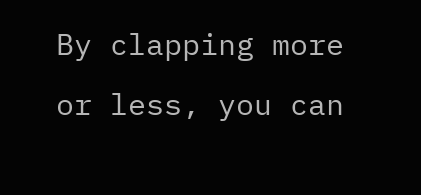By clapping more or less, you can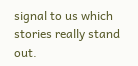signal to us which stories really stand out.